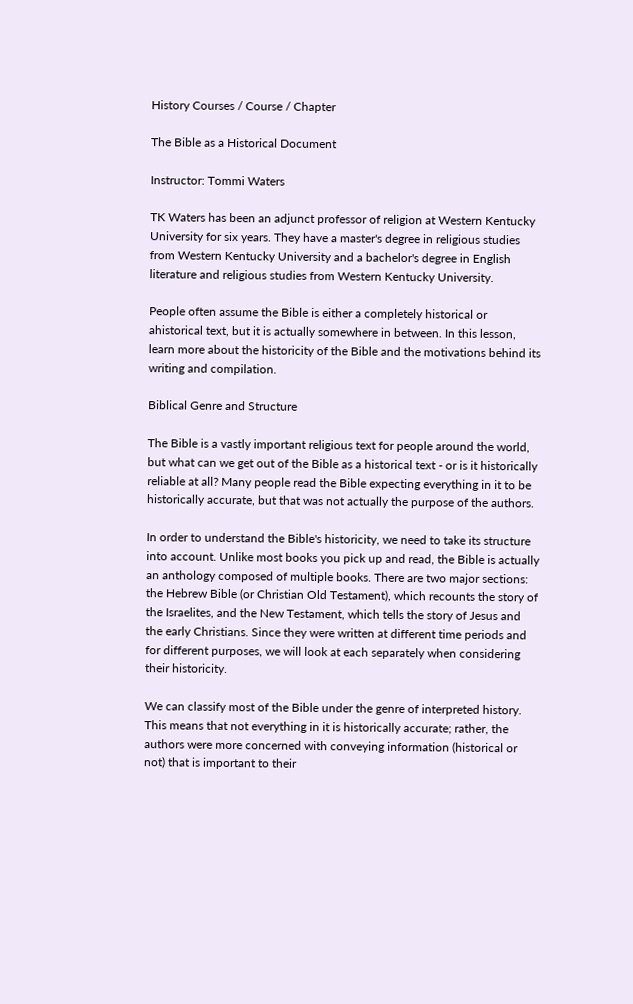History Courses / Course / Chapter

The Bible as a Historical Document

Instructor: Tommi Waters

TK Waters has been an adjunct professor of religion at Western Kentucky University for six years. They have a master's degree in religious studies from Western Kentucky University and a bachelor's degree in English literature and religious studies from Western Kentucky University.

People often assume the Bible is either a completely historical or ahistorical text, but it is actually somewhere in between. In this lesson, learn more about the historicity of the Bible and the motivations behind its writing and compilation.

Biblical Genre and Structure

The Bible is a vastly important religious text for people around the world, but what can we get out of the Bible as a historical text - or is it historically reliable at all? Many people read the Bible expecting everything in it to be historically accurate, but that was not actually the purpose of the authors.

In order to understand the Bible's historicity, we need to take its structure into account. Unlike most books you pick up and read, the Bible is actually an anthology composed of multiple books. There are two major sections: the Hebrew Bible (or Christian Old Testament), which recounts the story of the Israelites, and the New Testament, which tells the story of Jesus and the early Christians. Since they were written at different time periods and for different purposes, we will look at each separately when considering their historicity.

We can classify most of the Bible under the genre of interpreted history. This means that not everything in it is historically accurate; rather, the authors were more concerned with conveying information (historical or not) that is important to their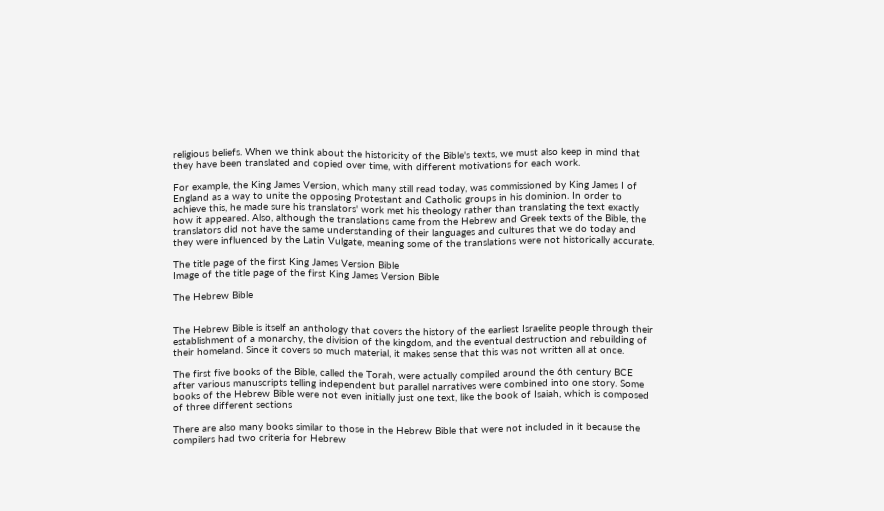religious beliefs. When we think about the historicity of the Bible's texts, we must also keep in mind that they have been translated and copied over time, with different motivations for each work.

For example, the King James Version, which many still read today, was commissioned by King James I of England as a way to unite the opposing Protestant and Catholic groups in his dominion. In order to achieve this, he made sure his translators' work met his theology rather than translating the text exactly how it appeared. Also, although the translations came from the Hebrew and Greek texts of the Bible, the translators did not have the same understanding of their languages and cultures that we do today and they were influenced by the Latin Vulgate, meaning some of the translations were not historically accurate.

The title page of the first King James Version Bible
Image of the title page of the first King James Version Bible

The Hebrew Bible


The Hebrew Bible is itself an anthology that covers the history of the earliest Israelite people through their establishment of a monarchy, the division of the kingdom, and the eventual destruction and rebuilding of their homeland. Since it covers so much material, it makes sense that this was not written all at once.

The first five books of the Bible, called the Torah, were actually compiled around the 6th century BCE after various manuscripts telling independent but parallel narratives were combined into one story. Some books of the Hebrew Bible were not even initially just one text, like the book of Isaiah, which is composed of three different sections

There are also many books similar to those in the Hebrew Bible that were not included in it because the compilers had two criteria for Hebrew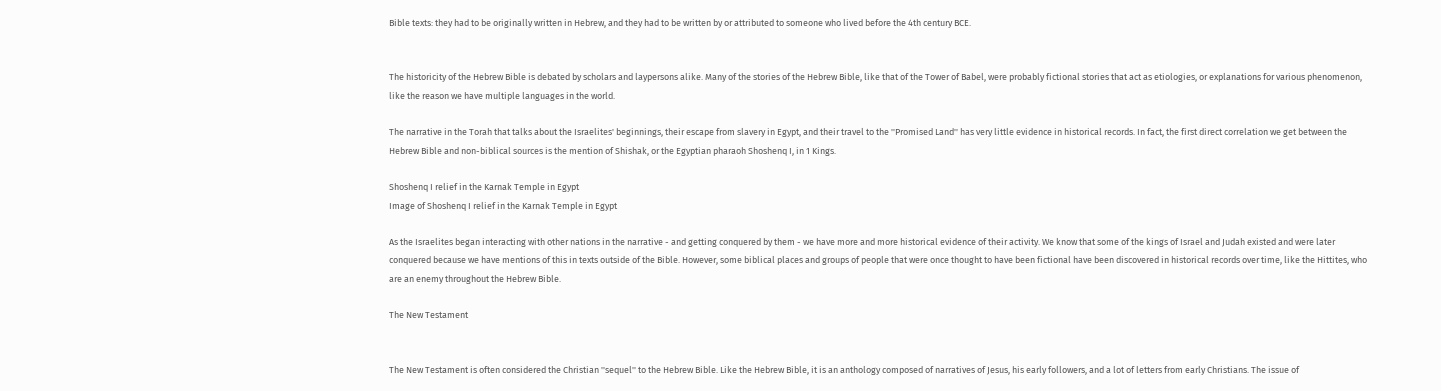Bible texts: they had to be originally written in Hebrew, and they had to be written by or attributed to someone who lived before the 4th century BCE.


The historicity of the Hebrew Bible is debated by scholars and laypersons alike. Many of the stories of the Hebrew Bible, like that of the Tower of Babel, were probably fictional stories that act as etiologies, or explanations for various phenomenon, like the reason we have multiple languages in the world.

The narrative in the Torah that talks about the Israelites' beginnings, their escape from slavery in Egypt, and their travel to the ''Promised Land'' has very little evidence in historical records. In fact, the first direct correlation we get between the Hebrew Bible and non-biblical sources is the mention of Shishak, or the Egyptian pharaoh Shoshenq I, in 1 Kings.

Shoshenq I relief in the Karnak Temple in Egypt
Image of Shoshenq I relief in the Karnak Temple in Egypt

As the Israelites began interacting with other nations in the narrative - and getting conquered by them - we have more and more historical evidence of their activity. We know that some of the kings of Israel and Judah existed and were later conquered because we have mentions of this in texts outside of the Bible. However, some biblical places and groups of people that were once thought to have been fictional have been discovered in historical records over time, like the Hittites, who are an enemy throughout the Hebrew Bible.

The New Testament


The New Testament is often considered the Christian ''sequel'' to the Hebrew Bible. Like the Hebrew Bible, it is an anthology composed of narratives of Jesus, his early followers, and a lot of letters from early Christians. The issue of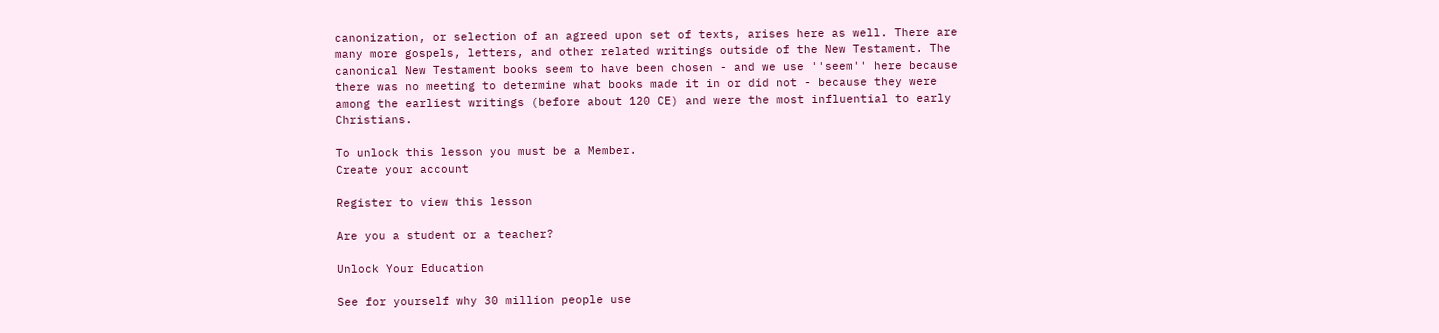canonization, or selection of an agreed upon set of texts, arises here as well. There are many more gospels, letters, and other related writings outside of the New Testament. The canonical New Testament books seem to have been chosen - and we use ''seem'' here because there was no meeting to determine what books made it in or did not - because they were among the earliest writings (before about 120 CE) and were the most influential to early Christians.

To unlock this lesson you must be a Member.
Create your account

Register to view this lesson

Are you a student or a teacher?

Unlock Your Education

See for yourself why 30 million people use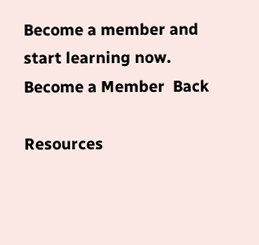Become a member and start learning now.
Become a Member  Back

Resources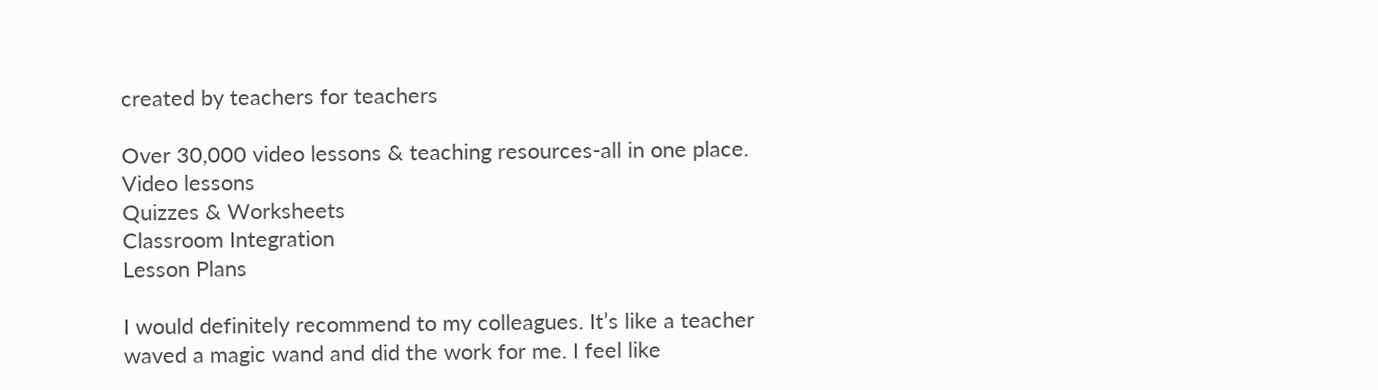created by teachers for teachers

Over 30,000 video lessons & teaching resources‐all in one place.
Video lessons
Quizzes & Worksheets
Classroom Integration
Lesson Plans

I would definitely recommend to my colleagues. It’s like a teacher waved a magic wand and did the work for me. I feel like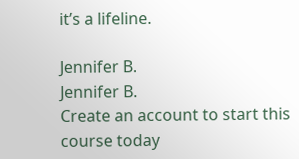it’s a lifeline.

Jennifer B.
Jennifer B.
Create an account to start this course today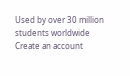Used by over 30 million students worldwide
Create an account